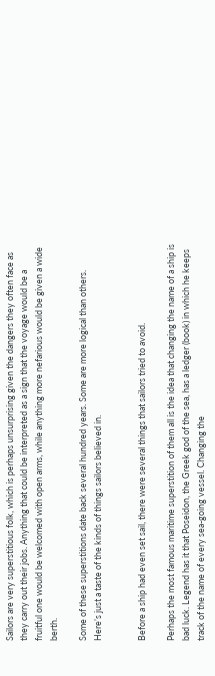Sailors are very superstitious folk, which is perhaps unsurprising given the dangers they often face as they carry out their jobs. Anything that could be interpreted as a sign that the voyage would be a fruitful one would be welcomed with open arms, while anything more nefarious would be given a wide berth.

Some of these superstitions date back several hundred years. Some are more logical than others. Here’s just a taste of the kinds of things sailors believed in.


Before a ship had even set sail, there were several things that sailors tried to avoid.

Perhaps the most famous maritime superstition of them all is the idea that changing the name of a ship is bad luck. Legend has it that Poseidon, the Greek god of the sea, has a ledger (book) in which he keeps track of the name of every sea-going vessel. Changing the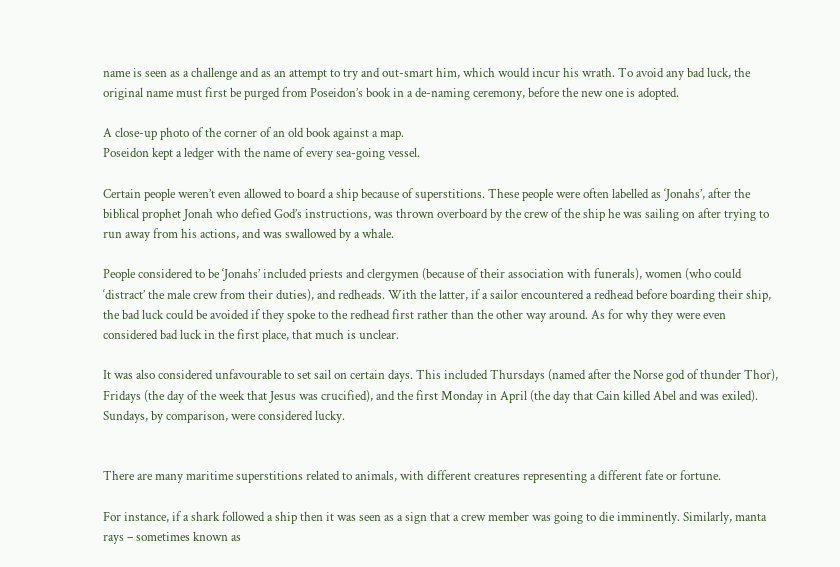name is seen as a challenge and as an attempt to try and out-smart him, which would incur his wrath. To avoid any bad luck, the original name must first be purged from Poseidon’s book in a de-naming ceremony, before the new one is adopted.

A close-up photo of the corner of an old book against a map.
Poseidon kept a ledger with the name of every sea-going vessel.

Certain people weren’t even allowed to board a ship because of superstitions. These people were often labelled as ‘Jonahs’, after the biblical prophet Jonah who defied God’s instructions, was thrown overboard by the crew of the ship he was sailing on after trying to run away from his actions, and was swallowed by a whale.

People considered to be ‘Jonahs’ included priests and clergymen (because of their association with funerals), women (who could ‘distract’ the male crew from their duties), and redheads. With the latter, if a sailor encountered a redhead before boarding their ship, the bad luck could be avoided if they spoke to the redhead first rather than the other way around. As for why they were even considered bad luck in the first place, that much is unclear.

It was also considered unfavourable to set sail on certain days. This included Thursdays (named after the Norse god of thunder Thor), Fridays (the day of the week that Jesus was crucified), and the first Monday in April (the day that Cain killed Abel and was exiled). Sundays, by comparison, were considered lucky.


There are many maritime superstitions related to animals, with different creatures representing a different fate or fortune.

For instance, if a shark followed a ship then it was seen as a sign that a crew member was going to die imminently. Similarly, manta rays – sometimes known as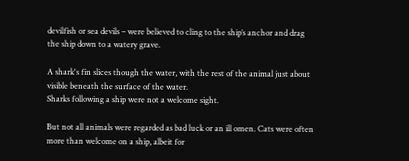devilfish or sea devils – were believed to cling to the ship’s anchor and drag the ship down to a watery grave.

A shark's fin slices though the water, with the rest of the animal just about visible beneath the surface of the water.
Sharks following a ship were not a welcome sight.

But not all animals were regarded as bad luck or an ill omen. Cats were often more than welcome on a ship, albeit for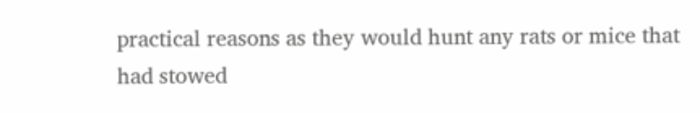practical reasons as they would hunt any rats or mice that had stowed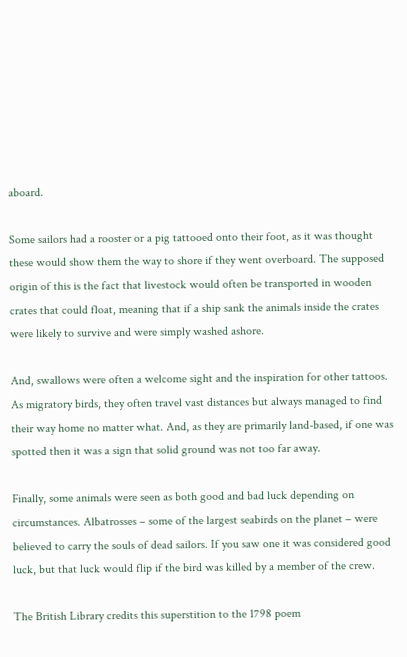aboard.

Some sailors had a rooster or a pig tattooed onto their foot, as it was thought these would show them the way to shore if they went overboard. The supposed origin of this is the fact that livestock would often be transported in wooden crates that could float, meaning that if a ship sank the animals inside the crates were likely to survive and were simply washed ashore.

And, swallows were often a welcome sight and the inspiration for other tattoos. As migratory birds, they often travel vast distances but always managed to find their way home no matter what. And, as they are primarily land-based, if one was spotted then it was a sign that solid ground was not too far away.

Finally, some animals were seen as both good and bad luck depending on circumstances. Albatrosses – some of the largest seabirds on the planet – were believed to carry the souls of dead sailors. If you saw one it was considered good luck, but that luck would flip if the bird was killed by a member of the crew.

The British Library credits this superstition to the 1798 poem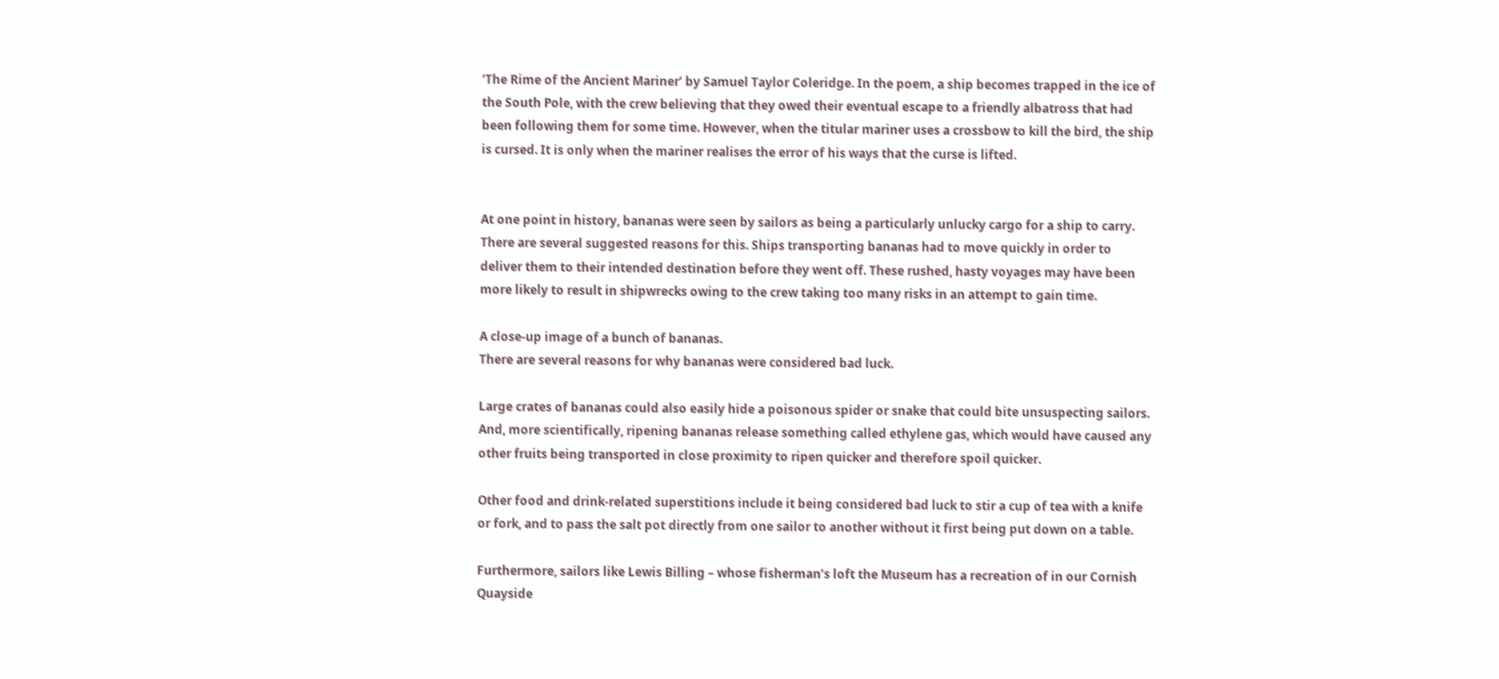‘The Rime of the Ancient Mariner’ by Samuel Taylor Coleridge. In the poem, a ship becomes trapped in the ice of the South Pole, with the crew believing that they owed their eventual escape to a friendly albatross that had been following them for some time. However, when the titular mariner uses a crossbow to kill the bird, the ship is cursed. It is only when the mariner realises the error of his ways that the curse is lifted.


At one point in history, bananas were seen by sailors as being a particularly unlucky cargo for a ship to carry. There are several suggested reasons for this. Ships transporting bananas had to move quickly in order to deliver them to their intended destination before they went off. These rushed, hasty voyages may have been more likely to result in shipwrecks owing to the crew taking too many risks in an attempt to gain time.

A close-up image of a bunch of bananas.
There are several reasons for why bananas were considered bad luck.

Large crates of bananas could also easily hide a poisonous spider or snake that could bite unsuspecting sailors. And, more scientifically, ripening bananas release something called ethylene gas, which would have caused any other fruits being transported in close proximity to ripen quicker and therefore spoil quicker.

Other food and drink-related superstitions include it being considered bad luck to stir a cup of tea with a knife or fork, and to pass the salt pot directly from one sailor to another without it first being put down on a table.

Furthermore, sailors like Lewis Billing – whose fisherman’s loft the Museum has a recreation of in our Cornish Quayside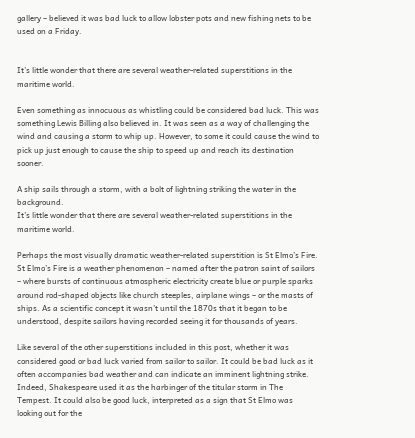gallery – believed it was bad luck to allow lobster pots and new fishing nets to be used on a Friday.


It’s little wonder that there are several weather-related superstitions in the maritime world.

Even something as innocuous as whistling could be considered bad luck. This was something Lewis Billing also believed in. It was seen as a way of challenging the wind and causing a storm to whip up. However, to some it could cause the wind to pick up just enough to cause the ship to speed up and reach its destination sooner.

A ship sails through a storm, with a bolt of lightning striking the water in the background.
It’s little wonder that there are several weather-related superstitions in the maritime world.

Perhaps the most visually dramatic weather-related superstition is St Elmo’s Fire. St Elmo’s Fire is a weather phenomenon – named after the patron saint of sailors – where bursts of continuous atmospheric electricity create blue or purple sparks around rod-shaped objects like church steeples, airplane wings – or the masts of ships. As a scientific concept it wasn’t until the 1870s that it began to be understood, despite sailors having recorded seeing it for thousands of years.

Like several of the other superstitions included in this post, whether it was considered good or bad luck varied from sailor to sailor. It could be bad luck as it often accompanies bad weather and can indicate an imminent lightning strike. Indeed, Shakespeare used it as the harbinger of the titular storm in The Tempest. It could also be good luck, interpreted as a sign that St Elmo was looking out for the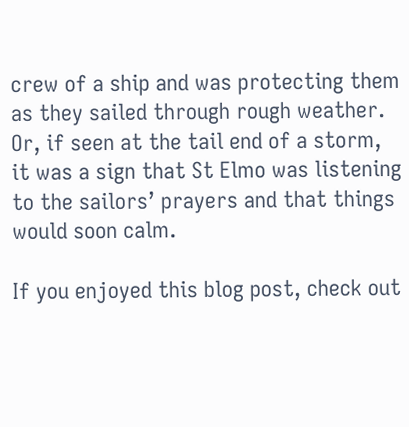crew of a ship and was protecting them as they sailed through rough weather. Or, if seen at the tail end of a storm, it was a sign that St Elmo was listening to the sailors’ prayers and that things would soon calm.

If you enjoyed this blog post, check out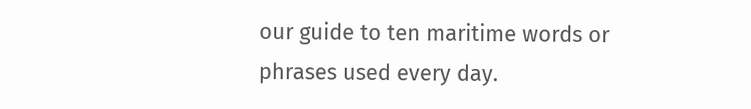our guide to ten maritime words or phrases used every day.